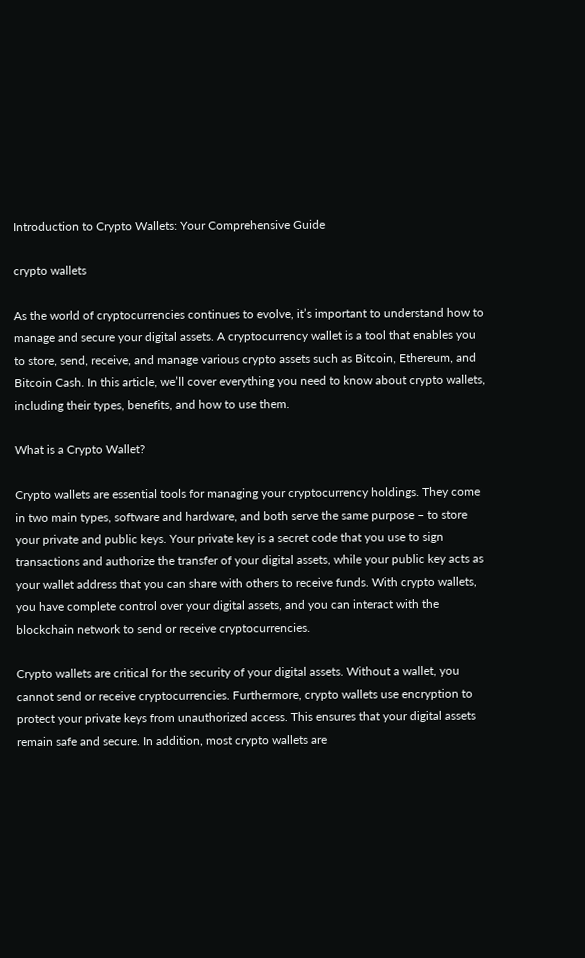Introduction to Crypto Wallets: Your Comprehensive Guide

crypto wallets

As the world of cryptocurrencies continues to evolve, it’s important to understand how to manage and secure your digital assets. A cryptocurrency wallet is a tool that enables you to store, send, receive, and manage various crypto assets such as Bitcoin, Ethereum, and Bitcoin Cash. In this article, we’ll cover everything you need to know about crypto wallets, including their types, benefits, and how to use them.

What is a Crypto Wallet?

Crypto wallets are essential tools for managing your cryptocurrency holdings. They come in two main types, software and hardware, and both serve the same purpose – to store your private and public keys. Your private key is a secret code that you use to sign transactions and authorize the transfer of your digital assets, while your public key acts as your wallet address that you can share with others to receive funds. With crypto wallets, you have complete control over your digital assets, and you can interact with the blockchain network to send or receive cryptocurrencies.

Crypto wallets are critical for the security of your digital assets. Without a wallet, you cannot send or receive cryptocurrencies. Furthermore, crypto wallets use encryption to protect your private keys from unauthorized access. This ensures that your digital assets remain safe and secure. In addition, most crypto wallets are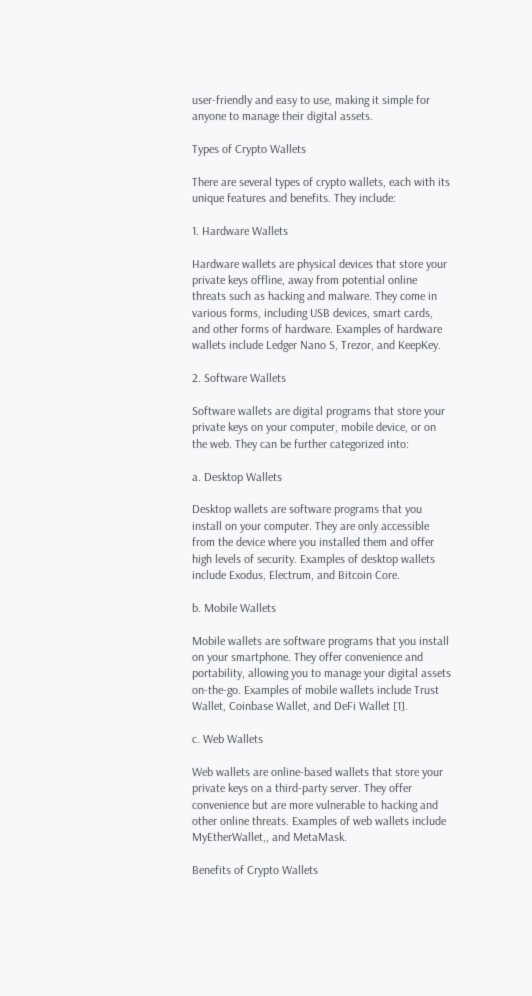user-friendly and easy to use, making it simple for anyone to manage their digital assets.

Types of Crypto Wallets

There are several types of crypto wallets, each with its unique features and benefits. They include:

1. Hardware Wallets

Hardware wallets are physical devices that store your private keys offline, away from potential online threats such as hacking and malware. They come in various forms, including USB devices, smart cards, and other forms of hardware. Examples of hardware wallets include Ledger Nano S, Trezor, and KeepKey.

2. Software Wallets

Software wallets are digital programs that store your private keys on your computer, mobile device, or on the web. They can be further categorized into:

a. Desktop Wallets

Desktop wallets are software programs that you install on your computer. They are only accessible from the device where you installed them and offer high levels of security. Examples of desktop wallets include Exodus, Electrum, and Bitcoin Core.

b. Mobile Wallets

Mobile wallets are software programs that you install on your smartphone. They offer convenience and portability, allowing you to manage your digital assets on-the-go. Examples of mobile wallets include Trust Wallet, Coinbase Wallet, and DeFi Wallet [1].

c. Web Wallets

Web wallets are online-based wallets that store your private keys on a third-party server. They offer convenience but are more vulnerable to hacking and other online threats. Examples of web wallets include MyEtherWallet,, and MetaMask.

Benefits of Crypto Wallets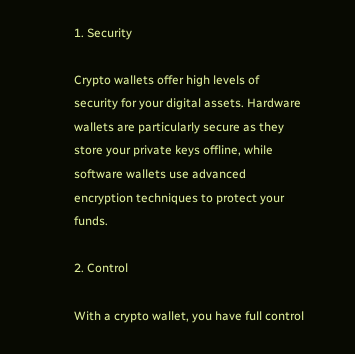1. Security

Crypto wallets offer high levels of security for your digital assets. Hardware wallets are particularly secure as they store your private keys offline, while software wallets use advanced encryption techniques to protect your funds.

2. Control

With a crypto wallet, you have full control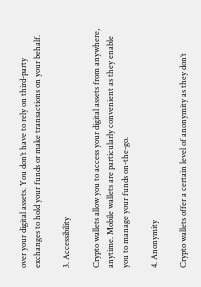over your digital assets. You don’t have to rely on third-party exchanges to hold your funds or make transactions on your behalf.

3. Accessibility

Crypto wallets allow you to access your digital assets from anywhere, anytime. Mobile wallets are particularly convenient as they enable you to manage your funds on-the-go.

4. Anonymity

Crypto wallets offer a certain level of anonymity as they don’t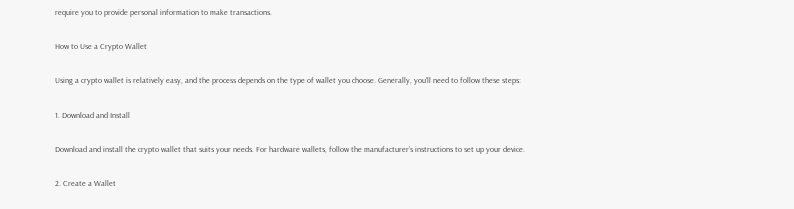require you to provide personal information to make transactions.

How to Use a Crypto Wallet

Using a crypto wallet is relatively easy, and the process depends on the type of wallet you choose. Generally, you’ll need to follow these steps:

1. Download and Install

Download and install the crypto wallet that suits your needs. For hardware wallets, follow the manufacturer’s instructions to set up your device.

2. Create a Wallet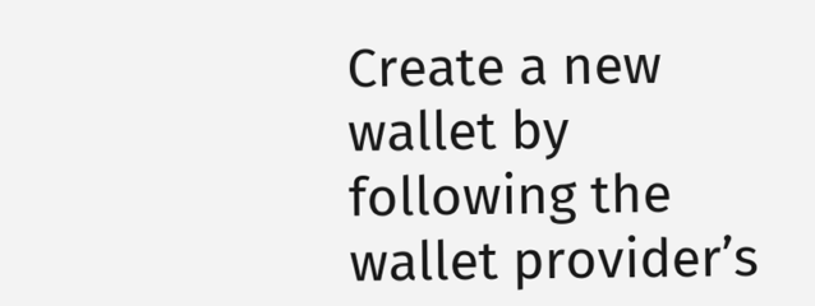Create a new wallet by following the wallet provider’s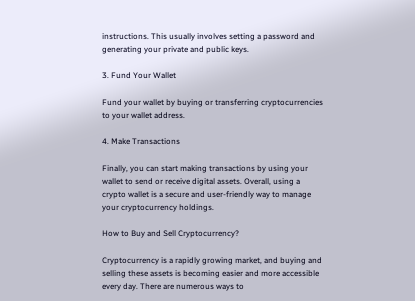instructions. This usually involves setting a password and generating your private and public keys.

3. Fund Your Wallet

Fund your wallet by buying or transferring cryptocurrencies to your wallet address.

4. Make Transactions

Finally, you can start making transactions by using your wallet to send or receive digital assets. Overall, using a crypto wallet is a secure and user-friendly way to manage your cryptocurrency holdings.

How to Buy and Sell Cryptocurrency?

Cryptocurrency is a rapidly growing market, and buying and selling these assets is becoming easier and more accessible every day. There are numerous ways to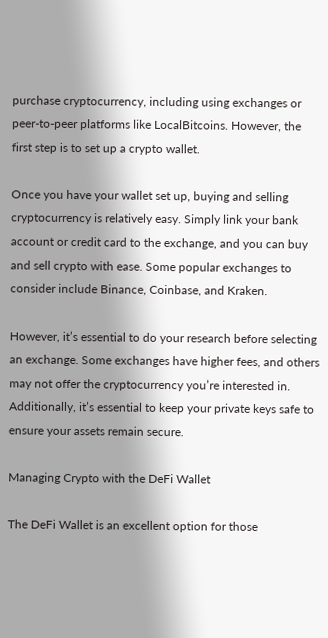purchase cryptocurrency, including using exchanges or peer-to-peer platforms like LocalBitcoins. However, the first step is to set up a crypto wallet.

Once you have your wallet set up, buying and selling cryptocurrency is relatively easy. Simply link your bank account or credit card to the exchange, and you can buy and sell crypto with ease. Some popular exchanges to consider include Binance, Coinbase, and Kraken.

However, it’s essential to do your research before selecting an exchange. Some exchanges have higher fees, and others may not offer the cryptocurrency you’re interested in. Additionally, it’s essential to keep your private keys safe to ensure your assets remain secure.

Managing Crypto with the DeFi Wallet

The DeFi Wallet is an excellent option for those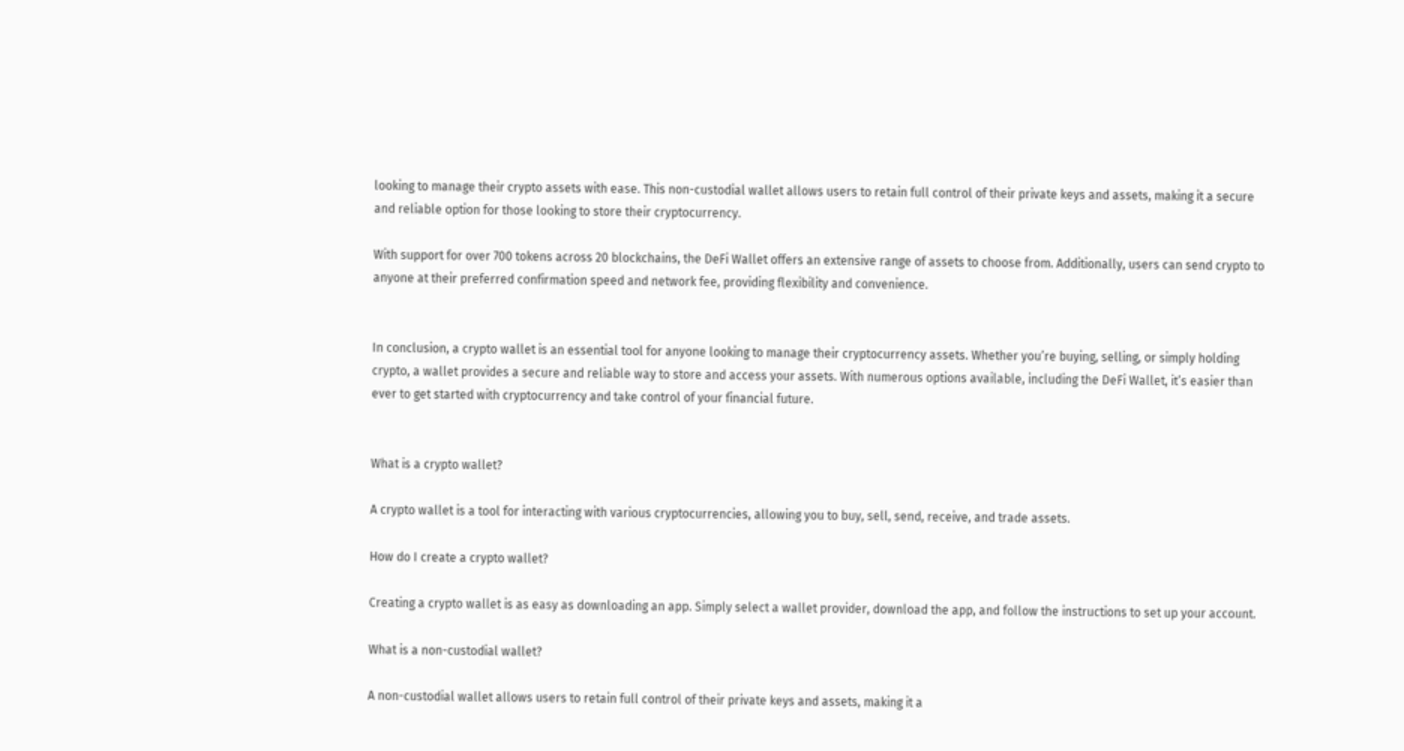looking to manage their crypto assets with ease. This non-custodial wallet allows users to retain full control of their private keys and assets, making it a secure and reliable option for those looking to store their cryptocurrency.

With support for over 700 tokens across 20 blockchains, the DeFi Wallet offers an extensive range of assets to choose from. Additionally, users can send crypto to anyone at their preferred confirmation speed and network fee, providing flexibility and convenience.


In conclusion, a crypto wallet is an essential tool for anyone looking to manage their cryptocurrency assets. Whether you’re buying, selling, or simply holding crypto, a wallet provides a secure and reliable way to store and access your assets. With numerous options available, including the DeFi Wallet, it’s easier than ever to get started with cryptocurrency and take control of your financial future.


What is a crypto wallet?

A crypto wallet is a tool for interacting with various cryptocurrencies, allowing you to buy, sell, send, receive, and trade assets.

How do I create a crypto wallet?

Creating a crypto wallet is as easy as downloading an app. Simply select a wallet provider, download the app, and follow the instructions to set up your account.

What is a non-custodial wallet?

A non-custodial wallet allows users to retain full control of their private keys and assets, making it a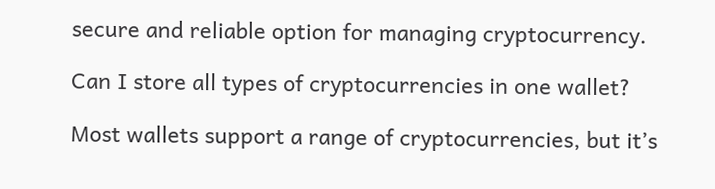secure and reliable option for managing cryptocurrency.

Can I store all types of cryptocurrencies in one wallet?

Most wallets support a range of cryptocurrencies, but it’s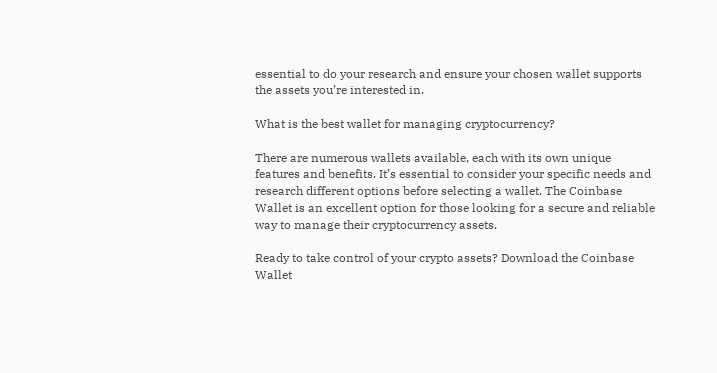essential to do your research and ensure your chosen wallet supports the assets you’re interested in.

What is the best wallet for managing cryptocurrency?

There are numerous wallets available, each with its own unique features and benefits. It’s essential to consider your specific needs and research different options before selecting a wallet. The Coinbase Wallet is an excellent option for those looking for a secure and reliable way to manage their cryptocurrency assets.

Ready to take control of your crypto assets? Download the Coinbase Wallet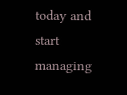today and start managing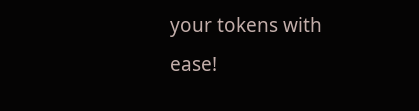your tokens with ease!